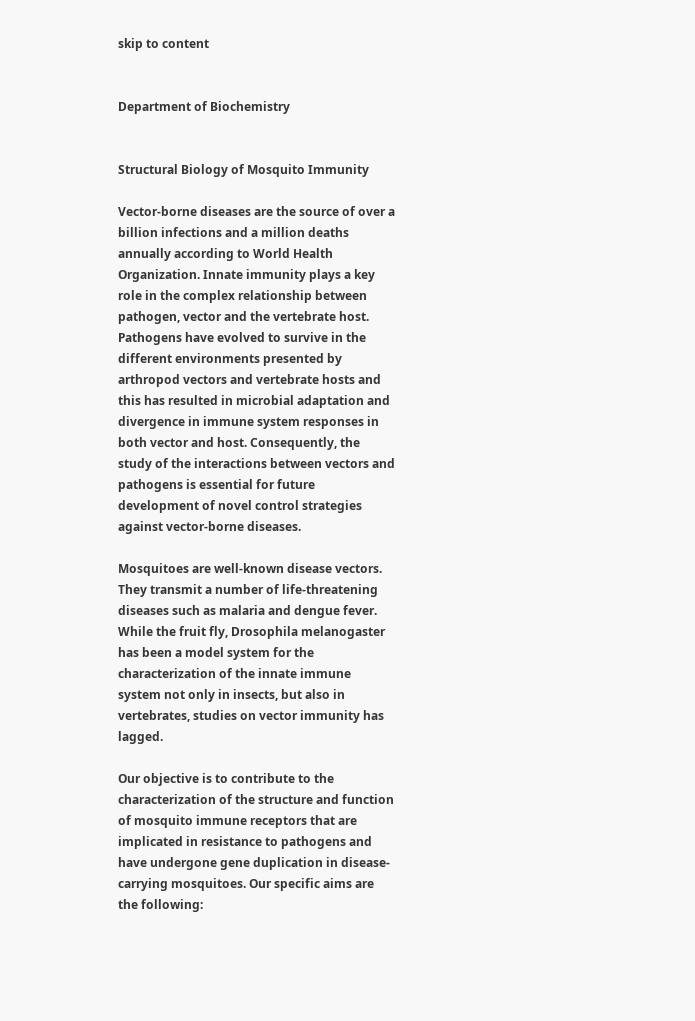skip to content


Department of Biochemistry


Structural Biology of Mosquito Immunity

Vector-borne diseases are the source of over a billion infections and a million deaths annually according to World Health Organization. Innate immunity plays a key role in the complex relationship between pathogen, vector and the vertebrate host. Pathogens have evolved to survive in the different environments presented by arthropod vectors and vertebrate hosts and this has resulted in microbial adaptation and divergence in immune system responses in both vector and host. Consequently, the study of the interactions between vectors and pathogens is essential for future development of novel control strategies against vector-borne diseases.

Mosquitoes are well-known disease vectors. They transmit a number of life-threatening diseases such as malaria and dengue fever. While the fruit fly, Drosophila melanogaster has been a model system for the characterization of the innate immune system not only in insects, but also in vertebrates, studies on vector immunity has lagged.

Our objective is to contribute to the characterization of the structure and function of mosquito immune receptors that are implicated in resistance to pathogens and have undergone gene duplication in disease-carrying mosquitoes. Our specific aims are the following: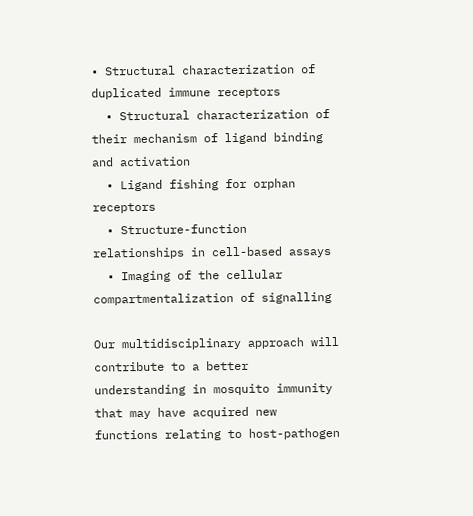• Structural characterization of duplicated immune receptors
  • Structural characterization of their mechanism of ligand binding and activation
  • Ligand fishing for orphan receptors
  • Structure-function relationships in cell-based assays
  • Imaging of the cellular compartmentalization of signalling

Our multidisciplinary approach will contribute to a better understanding in mosquito immunity that may have acquired new functions relating to host-pathogen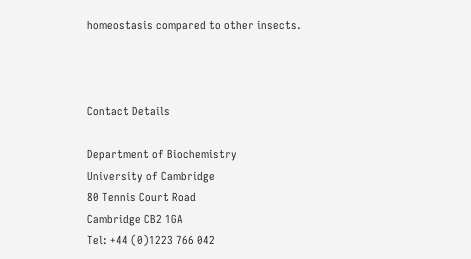homeostasis compared to other insects.



Contact Details

Department of Biochemistry
University of Cambridge
80 Tennis Court Road
Cambridge CB2 1GA
Tel: +44 (0)1223 766 042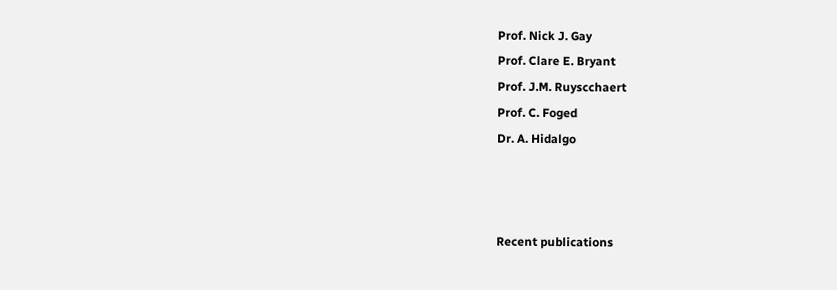Prof. Nick J. Gay
Prof. Clare E. Bryant
Prof. J.M. Ruyscchaert
Prof. C. Foged
Dr. A. Hidalgo



Recent publications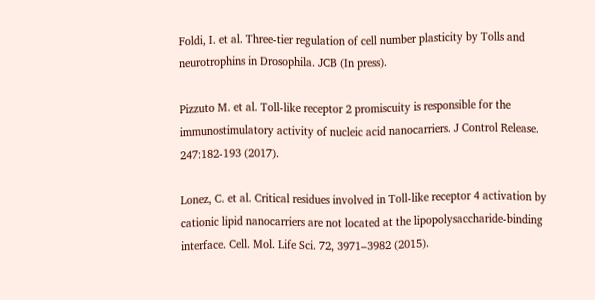Foldi, I. et al. Three-tier regulation of cell number plasticity by Tolls and neurotrophins in Drosophila. JCB (In press).

Pizzuto M. et al. Toll-like receptor 2 promiscuity is responsible for the immunostimulatory activity of nucleic acid nanocarriers. J Control Release. 247:182-193 (2017).

Lonez, C. et al. Critical residues involved in Toll-like receptor 4 activation by cationic lipid nanocarriers are not located at the lipopolysaccharide-binding interface. Cell. Mol. Life Sci. 72, 3971–3982 (2015).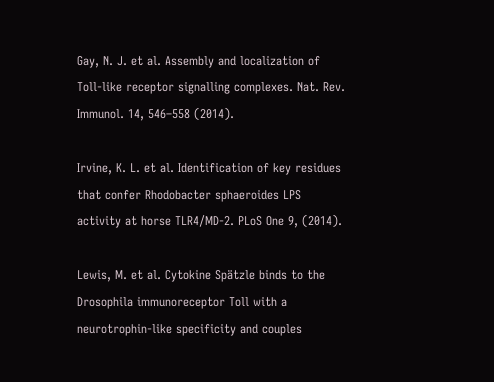Gay, N. J. et al. Assembly and localization of Toll-like receptor signalling complexes. Nat. Rev. Immunol. 14, 546–558 (2014).

Irvine, K. L. et al. Identification of key residues that confer Rhodobacter sphaeroides LPS activity at horse TLR4/MD-2. PLoS One 9, (2014).

Lewis, M. et al. Cytokine Spätzle binds to the Drosophila immunoreceptor Toll with a neurotrophin-like specificity and couples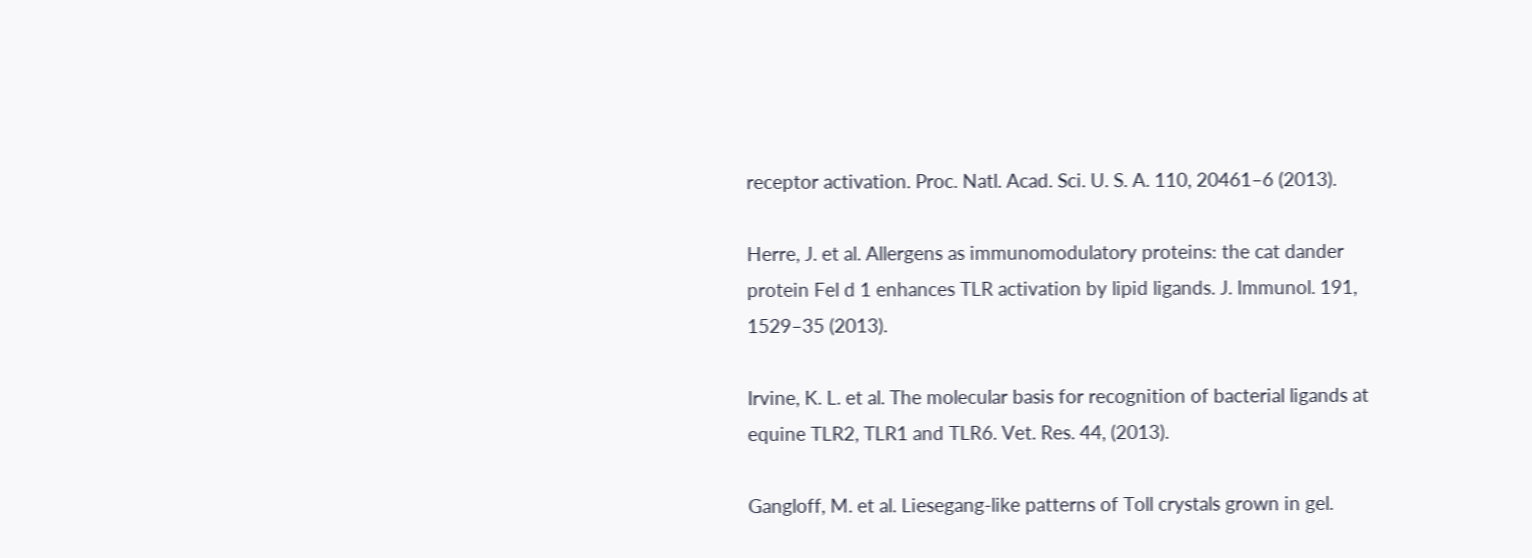receptor activation. Proc. Natl. Acad. Sci. U. S. A. 110, 20461–6 (2013).

Herre, J. et al. Allergens as immunomodulatory proteins: the cat dander protein Fel d 1 enhances TLR activation by lipid ligands. J. Immunol. 191, 1529–35 (2013).

Irvine, K. L. et al. The molecular basis for recognition of bacterial ligands at equine TLR2, TLR1 and TLR6. Vet. Res. 44, (2013).

Gangloff, M. et al. Liesegang-like patterns of Toll crystals grown in gel.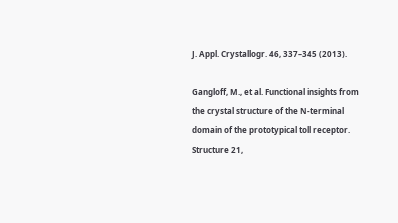J. Appl. Crystallogr. 46, 337–345 (2013).

Gangloff, M., et al. Functional insights from the crystal structure of the N-terminal domain of the prototypical toll receptor. Structure 21,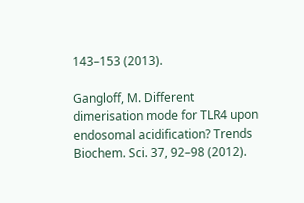143–153 (2013).

Gangloff, M. Different dimerisation mode for TLR4 upon endosomal acidification? Trends Biochem. Sci. 37, 92–98 (2012).